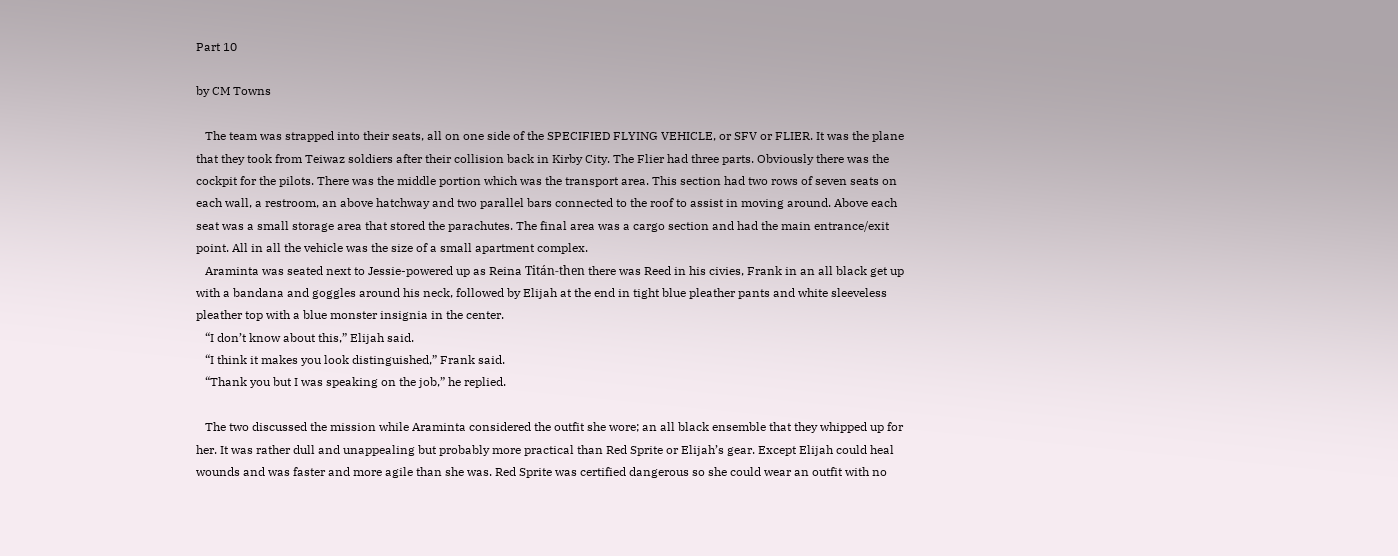Part 10

by CM Towns

   The team was strapped into their seats, all on one side of the SPECIFIED FLYING VEHICLE, or SFV or FLIER. It was the plane that they took from Teiwaz soldiers after their collision back in Kirby City. The Flier had three parts. Obviously there was the cockpit for the pilots. There was the middle portion which was the transport area. This section had two rows of seven seats on each wall, a restroom, an above hatchway and two parallel bars connected to the roof to assist in moving around. Above each seat was a small storage area that stored the parachutes. The final area was a cargo section and had the main entrance/exit point. All in all the vehicle was the size of a small apartment complex.
   Araminta was seated next to Jessie-powered up as Reina Titán-then there was Reed in his civies, Frank in an all black get up with a bandana and goggles around his neck, followed by Elijah at the end in tight blue pleather pants and white sleeveless pleather top with a blue monster insignia in the center.
   “I don’t know about this,” Elijah said.
   “I think it makes you look distinguished,” Frank said.
   “Thank you but I was speaking on the job,” he replied.

   The two discussed the mission while Araminta considered the outfit she wore; an all black ensemble that they whipped up for her. It was rather dull and unappealing but probably more practical than Red Sprite or Elijah’s gear. Except Elijah could heal wounds and was faster and more agile than she was. Red Sprite was certified dangerous so she could wear an outfit with no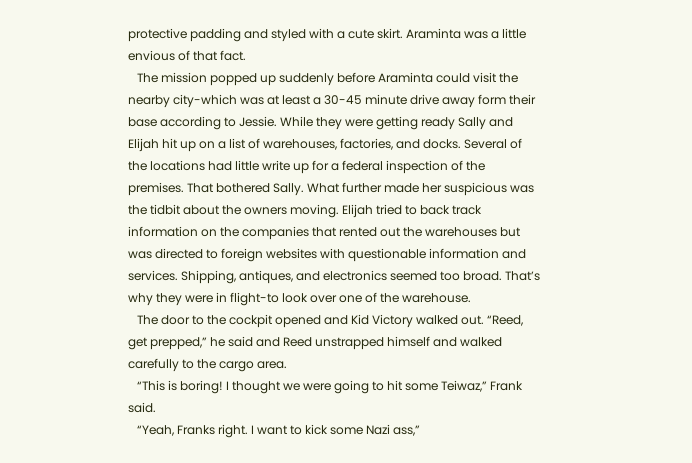protective padding and styled with a cute skirt. Araminta was a little envious of that fact.
   The mission popped up suddenly before Araminta could visit the nearby city-which was at least a 30-45 minute drive away form their base according to Jessie. While they were getting ready Sally and Elijah hit up on a list of warehouses, factories, and docks. Several of the locations had little write up for a federal inspection of the premises. That bothered Sally. What further made her suspicious was the tidbit about the owners moving. Elijah tried to back track information on the companies that rented out the warehouses but was directed to foreign websites with questionable information and services. Shipping, antiques, and electronics seemed too broad. That’s why they were in flight-to look over one of the warehouse.
   The door to the cockpit opened and Kid Victory walked out. “Reed, get prepped,” he said and Reed unstrapped himself and walked carefully to the cargo area.
   “This is boring! I thought we were going to hit some Teiwaz,” Frank said.
   “Yeah, Franks right. I want to kick some Nazi ass,”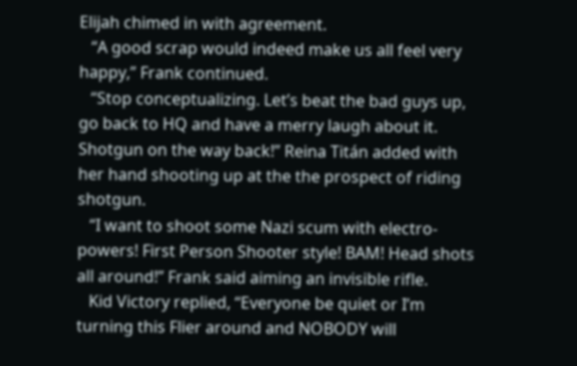Elijah chimed in with agreement.
   “A good scrap would indeed make us all feel very happy,” Frank continued.
   “Stop conceptualizing. Let’s beat the bad guys up, go back to HQ and have a merry laugh about it. Shotgun on the way back!” Reina Titán added with her hand shooting up at the the prospect of riding shotgun.
   “I want to shoot some Nazi scum with electro-powers! First Person Shooter style! BAM! Head shots all around!” Frank said aiming an invisible rifle.
   Kid Victory replied, “Everyone be quiet or I’m turning this Flier around and NOBODY will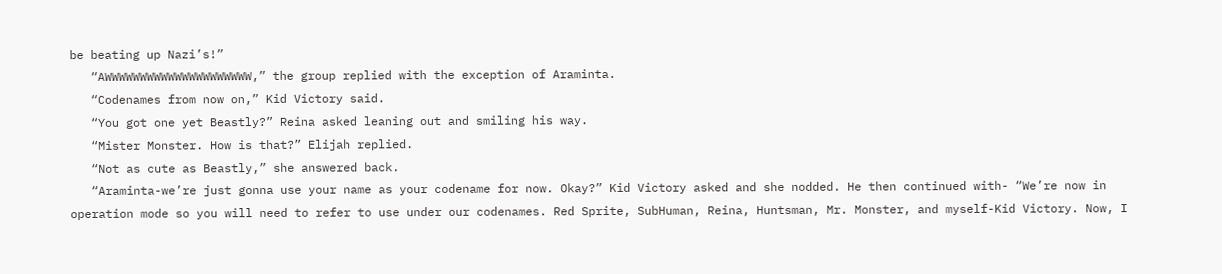be beating up Nazi’s!”
   “AWWWWWWWWWWWWWWWWWWWWW,” the group replied with the exception of Araminta.
   “Codenames from now on,” Kid Victory said.
   “You got one yet Beastly?” Reina asked leaning out and smiling his way.
   “Mister Monster. How is that?” Elijah replied.
   “Not as cute as Beastly,” she answered back.
   “Araminta-we’re just gonna use your name as your codename for now. Okay?” Kid Victory asked and she nodded. He then continued with- “We’re now in operation mode so you will need to refer to use under our codenames. Red Sprite, SubHuman, Reina, Huntsman, Mr. Monster, and myself-Kid Victory. Now, I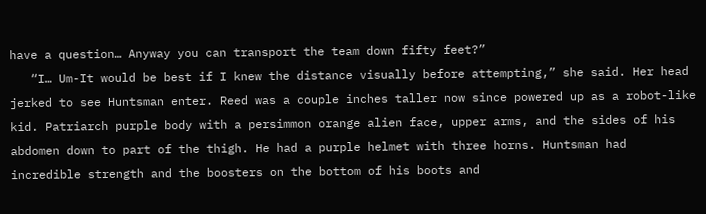have a question… Anyway you can transport the team down fifty feet?”
   “I… Um-It would be best if I knew the distance visually before attempting,” she said. Her head jerked to see Huntsman enter. Reed was a couple inches taller now since powered up as a robot-like kid. Patriarch purple body with a persimmon orange alien face, upper arms, and the sides of his abdomen down to part of the thigh. He had a purple helmet with three horns. Huntsman had incredible strength and the boosters on the bottom of his boots and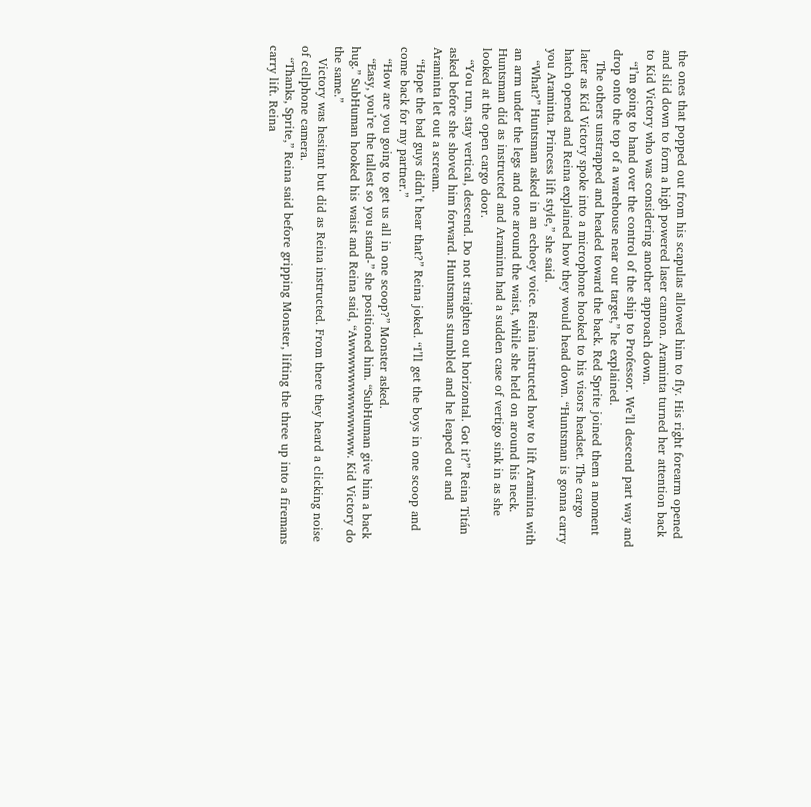the ones that popped out from his scapulas allowed him to fly. His right forearm opened and slid down to form a high powered laser cannon. Araminta turned her attention back to Kid Victory who was considering another approach down.
   “I’m going to hand over the control of the ship to Professor. We’ll descend part way and drop onto the top of a warehouse near our target,” he explained.
   The others unstrapped and headed toward the back. Red Sprite joined them a moment later as Kid Victory spoke into a microphone hooked to his visors headset. The cargo hatch opened and Reina explained how they would head down. “Huntsman is gonna carry you Araminta. Princess lift style,” she said.
   “What?” Huntsman asked in an echoey voice. Reina instructed how to lift Araminta with an arm under the legs and one around the waist, while she held on around his neck. Huntsman did as instructed and Araminta had a sudden case of vertigo sink in as she looked at the open cargo door.
   “You run, stay vertical, descend. Do not straighten out horizontal. Got it?” Reina Titán asked before she shoved him forward. Huntsmans stumbled and he leaped out and Araminta let out a scream.
   “Hope the bad guys didn’t hear that?” Reina joked. “I’ll get the boys in one scoop and come back for my partner.”
   “How are you going to get us all in one scoop?” Monster asked.
   “Easy, you’re the tallest so you stand-” she positioned him. “SubHuman give him a back hug.” SubHuman hooked his waist and Reina said, “Awwwwwwwwwwwww. Kid Victory do the same.”
   Victory was hesitant but did as Reina instructed. From there they heard a clicking noise of cellphone camera.
   “Thanks, Sprite,” Reina said before gripping Monster, lifting the three up into a firemans carry lift. Reina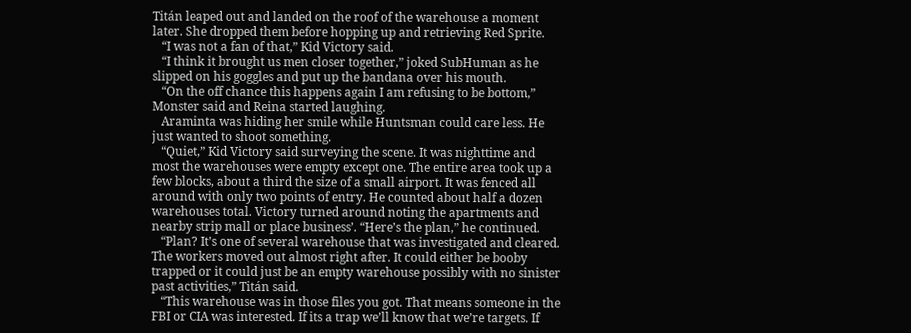Titán leaped out and landed on the roof of the warehouse a moment later. She dropped them before hopping up and retrieving Red Sprite.
   “I was not a fan of that,” Kid Victory said.
   “I think it brought us men closer together,” joked SubHuman as he slipped on his goggles and put up the bandana over his mouth.
   “On the off chance this happens again I am refusing to be bottom,” Monster said and Reina started laughing.
   Araminta was hiding her smile while Huntsman could care less. He just wanted to shoot something.
   “Quiet,” Kid Victory said surveying the scene. It was nighttime and most the warehouses were empty except one. The entire area took up a few blocks, about a third the size of a small airport. It was fenced all around with only two points of entry. He counted about half a dozen warehouses total. Victory turned around noting the apartments and nearby strip mall or place business’. “Here’s the plan,” he continued.
   “Plan? It’s one of several warehouse that was investigated and cleared. The workers moved out almost right after. It could either be booby trapped or it could just be an empty warehouse possibly with no sinister past activities,” Titán said.
   “This warehouse was in those files you got. That means someone in the FBI or CIA was interested. If its a trap we’ll know that we’re targets. If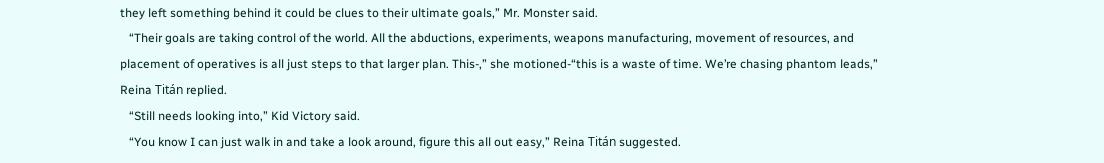they left something behind it could be clues to their ultimate goals,” Mr. Monster said.
   “Their goals are taking control of the world. All the abductions, experiments, weapons manufacturing, movement of resources, and placement of operatives is all just steps to that larger plan. This-,” she motioned-“this is a waste of time. We’re chasing phantom leads,” Reina Titán replied.
   “Still needs looking into,” Kid Victory said.
   “You know I can just walk in and take a look around, figure this all out easy,” Reina Titán suggested.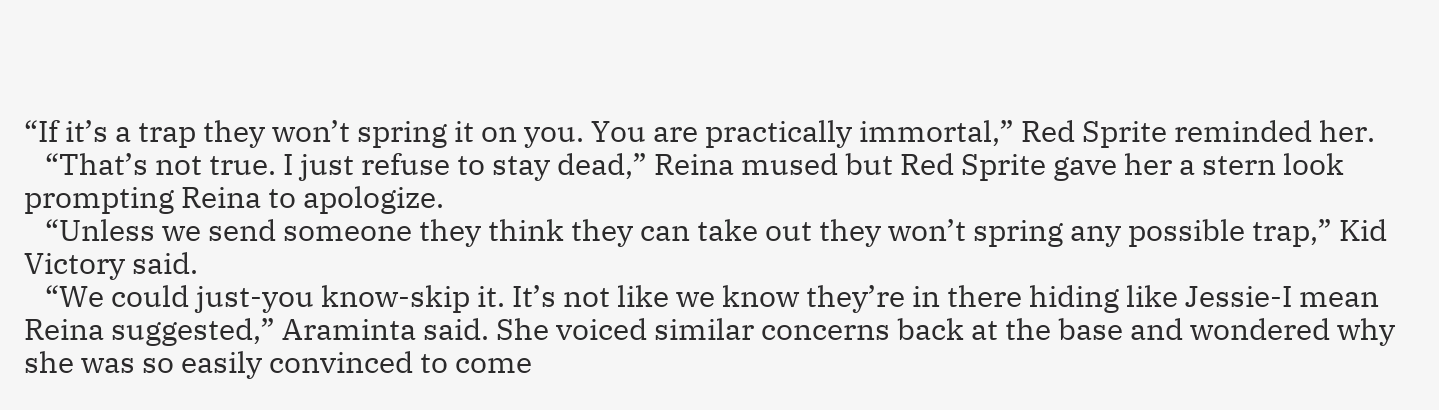“If it’s a trap they won’t spring it on you. You are practically immortal,” Red Sprite reminded her.
   “That’s not true. I just refuse to stay dead,” Reina mused but Red Sprite gave her a stern look prompting Reina to apologize.
   “Unless we send someone they think they can take out they won’t spring any possible trap,” Kid Victory said.
   “We could just-you know-skip it. It’s not like we know they’re in there hiding like Jessie-I mean Reina suggested,” Araminta said. She voiced similar concerns back at the base and wondered why she was so easily convinced to come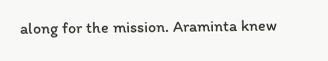along for the mission. Araminta knew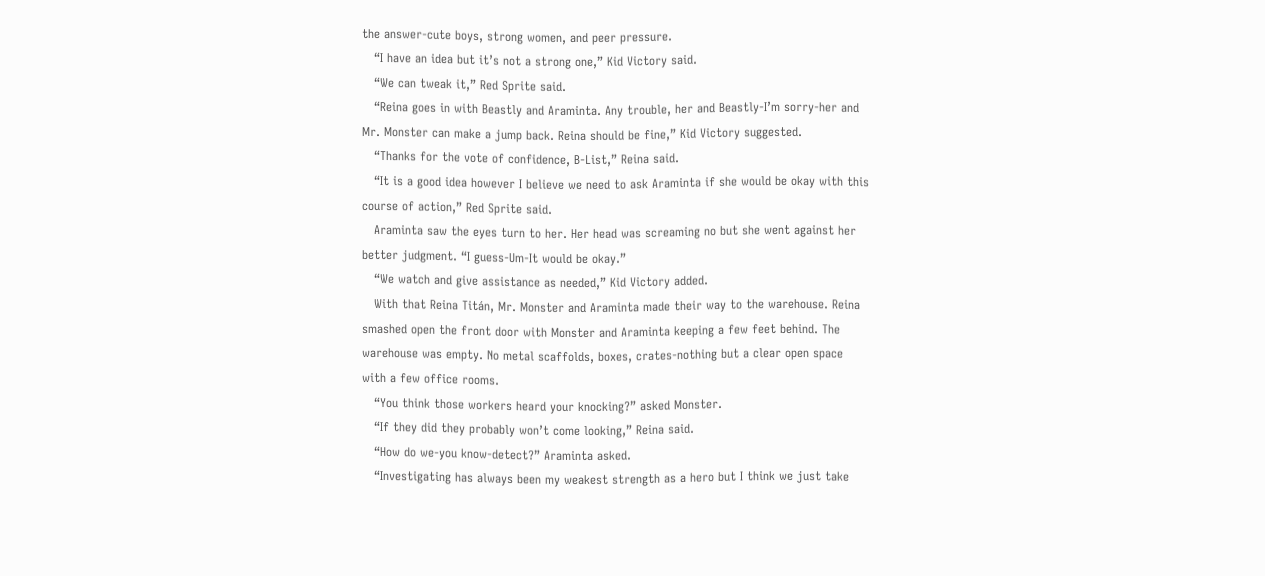the answer-cute boys, strong women, and peer pressure.
   “I have an idea but it’s not a strong one,” Kid Victory said.
   “We can tweak it,” Red Sprite said.
   “Reina goes in with Beastly and Araminta. Any trouble, her and Beastly-I’m sorry-her and Mr. Monster can make a jump back. Reina should be fine,” Kid Victory suggested.
   “Thanks for the vote of confidence, B-List,” Reina said.
   “It is a good idea however I believe we need to ask Araminta if she would be okay with this course of action,” Red Sprite said.
   Araminta saw the eyes turn to her. Her head was screaming no but she went against her better judgment. “I guess-Um-It would be okay.”
   “We watch and give assistance as needed,” Kid Victory added.
   With that Reina Titán, Mr. Monster and Araminta made their way to the warehouse. Reina smashed open the front door with Monster and Araminta keeping a few feet behind. The warehouse was empty. No metal scaffolds, boxes, crates-nothing but a clear open space with a few office rooms.
   “You think those workers heard your knocking?” asked Monster.
   “If they did they probably won’t come looking,” Reina said.
   “How do we-you know-detect?” Araminta asked.
   “Investigating has always been my weakest strength as a hero but I think we just take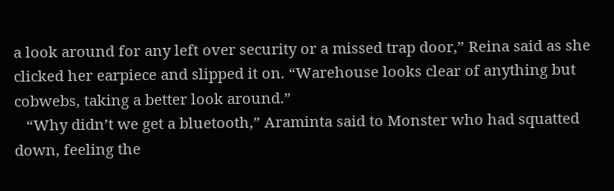a look around for any left over security or a missed trap door,” Reina said as she clicked her earpiece and slipped it on. “Warehouse looks clear of anything but cobwebs, taking a better look around.”
   “Why didn’t we get a bluetooth,” Araminta said to Monster who had squatted down, feeling the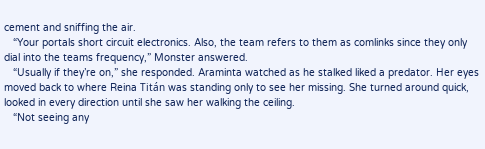cement and sniffing the air.
   “Your portals short circuit electronics. Also, the team refers to them as comlinks since they only dial into the teams frequency,” Monster answered.
   “Usually if they’re on,” she responded. Araminta watched as he stalked liked a predator. Her eyes moved back to where Reina Titán was standing only to see her missing. She turned around quick, looked in every direction until she saw her walking the ceiling.
   “Not seeing any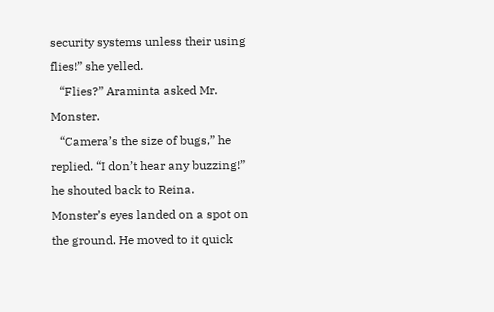security systems unless their using flies!” she yelled.
   “Flies?” Araminta asked Mr. Monster.
   “Camera’s the size of bugs,” he replied. “I don’t hear any buzzing!” he shouted back to Reina. Monster’s eyes landed on a spot on the ground. He moved to it quick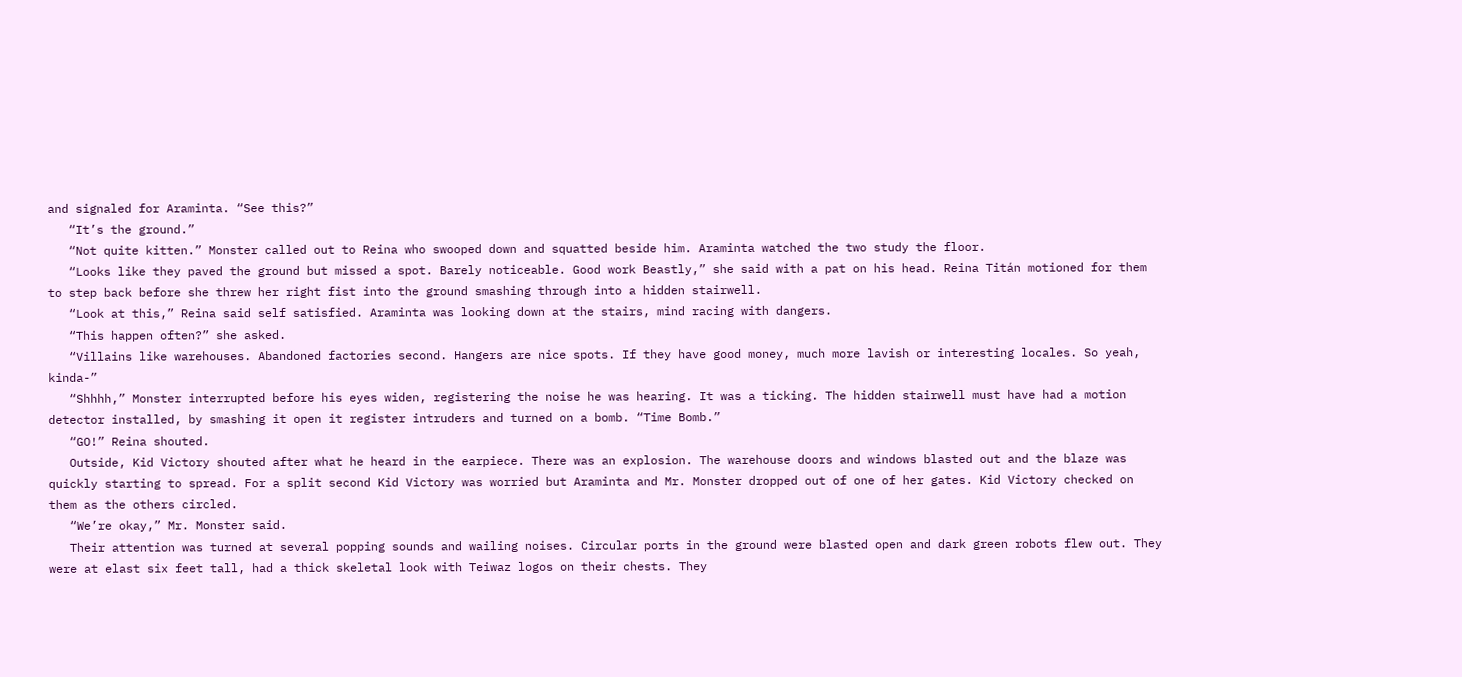and signaled for Araminta. “See this?”
   “It’s the ground.”
   “Not quite kitten.” Monster called out to Reina who swooped down and squatted beside him. Araminta watched the two study the floor.
   “Looks like they paved the ground but missed a spot. Barely noticeable. Good work Beastly,” she said with a pat on his head. Reina Titán motioned for them to step back before she threw her right fist into the ground smashing through into a hidden stairwell.
   “Look at this,” Reina said self satisfied. Araminta was looking down at the stairs, mind racing with dangers.
   “This happen often?” she asked.
   “Villains like warehouses. Abandoned factories second. Hangers are nice spots. If they have good money, much more lavish or interesting locales. So yeah, kinda-”
   “Shhhh,” Monster interrupted before his eyes widen, registering the noise he was hearing. It was a ticking. The hidden stairwell must have had a motion detector installed, by smashing it open it register intruders and turned on a bomb. “Time Bomb.”
   “GO!” Reina shouted.
   Outside, Kid Victory shouted after what he heard in the earpiece. There was an explosion. The warehouse doors and windows blasted out and the blaze was quickly starting to spread. For a split second Kid Victory was worried but Araminta and Mr. Monster dropped out of one of her gates. Kid Victory checked on them as the others circled.
   “We’re okay,” Mr. Monster said.
   Their attention was turned at several popping sounds and wailing noises. Circular ports in the ground were blasted open and dark green robots flew out. They were at elast six feet tall, had a thick skeletal look with Teiwaz logos on their chests. They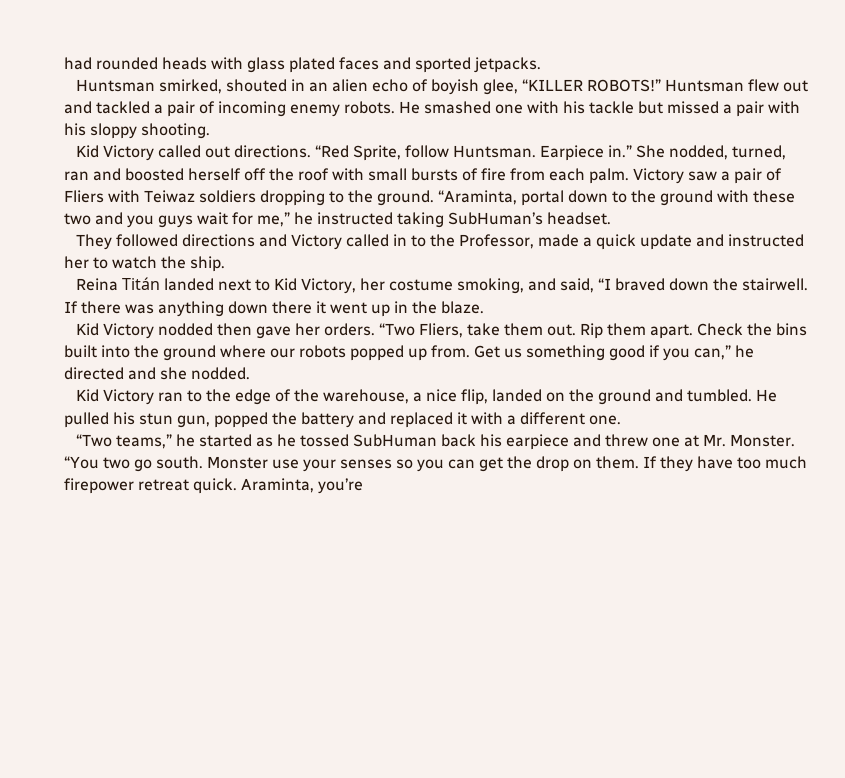had rounded heads with glass plated faces and sported jetpacks.
   Huntsman smirked, shouted in an alien echo of boyish glee, “KILLER ROBOTS!” Huntsman flew out and tackled a pair of incoming enemy robots. He smashed one with his tackle but missed a pair with his sloppy shooting.
   Kid Victory called out directions. “Red Sprite, follow Huntsman. Earpiece in.” She nodded, turned, ran and boosted herself off the roof with small bursts of fire from each palm. Victory saw a pair of Fliers with Teiwaz soldiers dropping to the ground. “Araminta, portal down to the ground with these two and you guys wait for me,” he instructed taking SubHuman’s headset.
   They followed directions and Victory called in to the Professor, made a quick update and instructed her to watch the ship.
   Reina Titán landed next to Kid Victory, her costume smoking, and said, “I braved down the stairwell. If there was anything down there it went up in the blaze.
   Kid Victory nodded then gave her orders. “Two Fliers, take them out. Rip them apart. Check the bins built into the ground where our robots popped up from. Get us something good if you can,” he directed and she nodded.
   Kid Victory ran to the edge of the warehouse, a nice flip, landed on the ground and tumbled. He pulled his stun gun, popped the battery and replaced it with a different one.
   “Two teams,” he started as he tossed SubHuman back his earpiece and threw one at Mr. Monster. “You two go south. Monster use your senses so you can get the drop on them. If they have too much firepower retreat quick. Araminta, you’re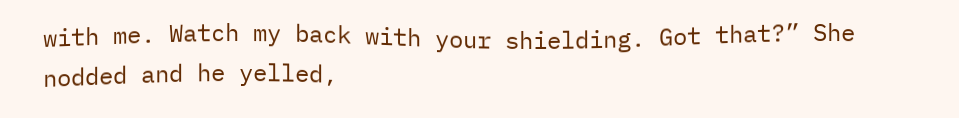with me. Watch my back with your shielding. Got that?” She nodded and he yelled,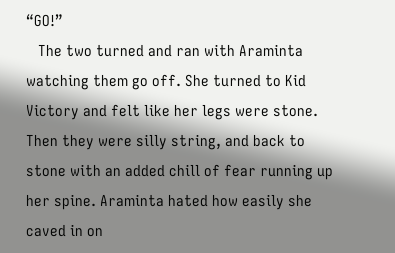“GO!”
   The two turned and ran with Araminta watching them go off. She turned to Kid Victory and felt like her legs were stone. Then they were silly string, and back to stone with an added chill of fear running up her spine. Araminta hated how easily she caved in on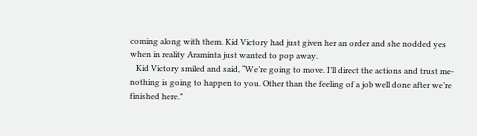coming along with them. Kid Victory had just given her an order and she nodded yes when in reality Araminta just wanted to pop away.
   Kid Victory smiled and said, “We’re going to move. I’ll direct the actions and trust me-nothing is going to happen to you. Other than the feeling of a job well done after we’re finished here.”